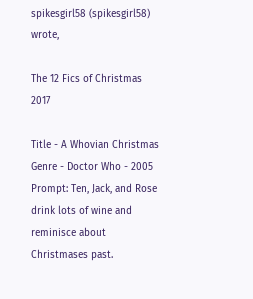spikesgirl58 (spikesgirl58) wrote,

The 12 Fics of Christmas 2017

Title - A Whovian Christmas
Genre - Doctor Who - 2005
Prompt: Ten, Jack, and Rose drink lots of wine and reminisce about Christmases past.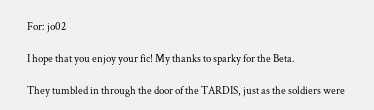For: jo02

I hope that you enjoy your fic! My thanks to sparky for the Beta.

They tumbled in through the door of the TARDIS, just as the soldiers were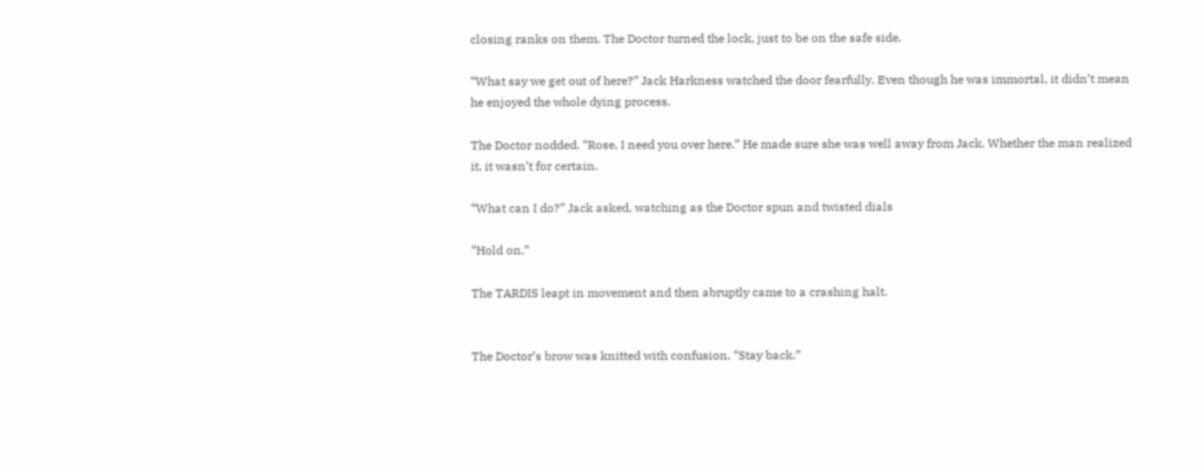closing ranks on them. The Doctor turned the lock, just to be on the safe side.

“What say we get out of here?” Jack Harkness watched the door fearfully. Even though he was immortal, it didn’t mean he enjoyed the whole dying process.

The Doctor nodded. “Rose, I need you over here.” He made sure she was well away from Jack. Whether the man realized it, it wasn’t for certain.

“What can I do?” Jack asked, watching as the Doctor spun and twisted dials

“Hold on.”

The TARDIS leapt in movement and then abruptly came to a crashing halt.


The Doctor’s brow was knitted with confusion. “Stay back.”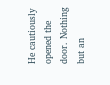He cautiously opened the door. Nothing but an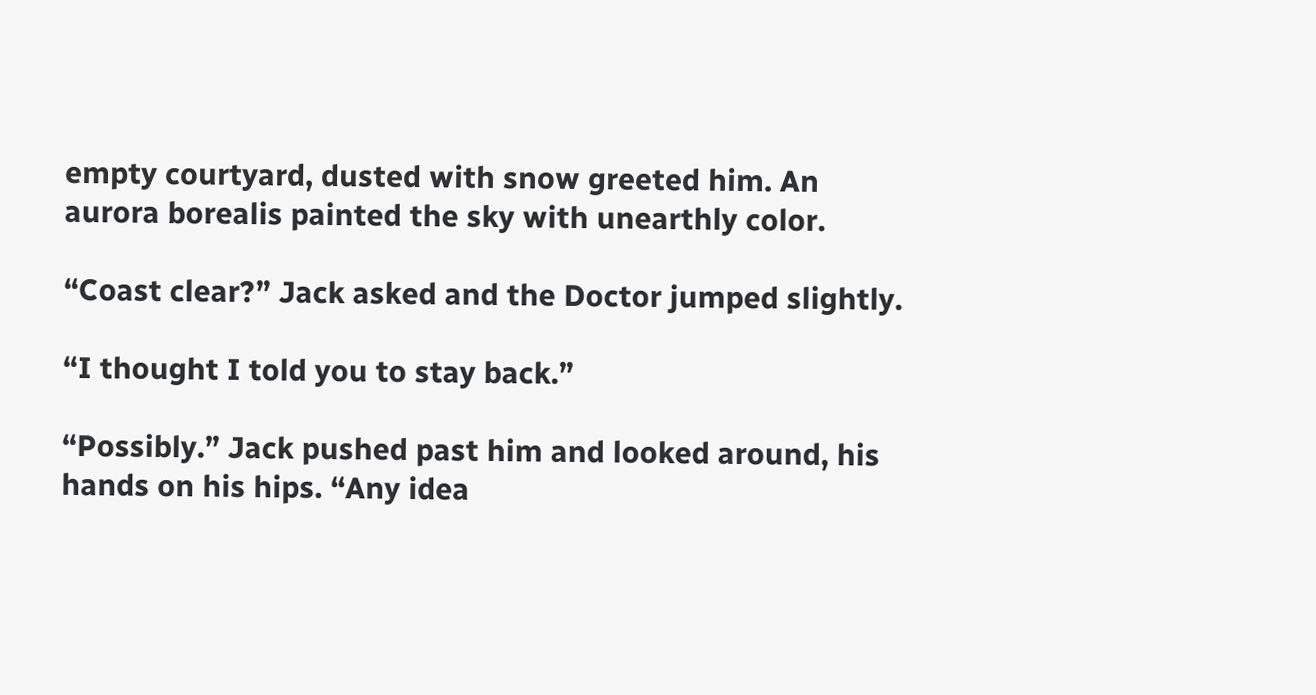empty courtyard, dusted with snow greeted him. An aurora borealis painted the sky with unearthly color.

“Coast clear?” Jack asked and the Doctor jumped slightly.

“I thought I told you to stay back.”

“Possibly.” Jack pushed past him and looked around, his hands on his hips. “Any idea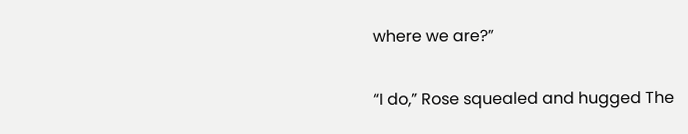where we are?”

“I do,” Rose squealed and hugged The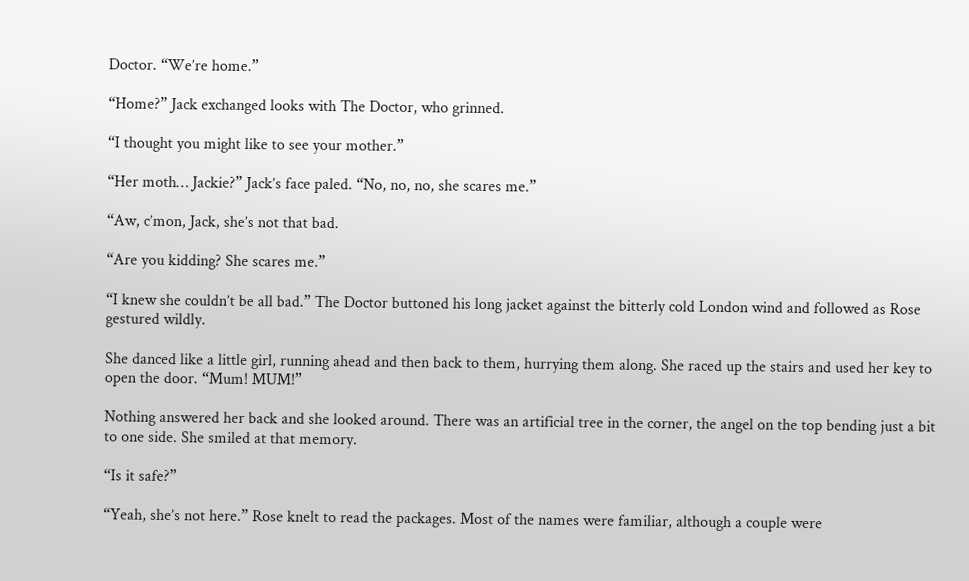Doctor. “We’re home.”

“Home?” Jack exchanged looks with The Doctor, who grinned.

“I thought you might like to see your mother.”

“Her moth… Jackie?” Jack’s face paled. “No, no, no, she scares me.”

“Aw, c’mon, Jack, she’s not that bad.

“Are you kidding? She scares me.”

“I knew she couldn’t be all bad.” The Doctor buttoned his long jacket against the bitterly cold London wind and followed as Rose gestured wildly.

She danced like a little girl, running ahead and then back to them, hurrying them along. She raced up the stairs and used her key to open the door. “Mum! MUM!”

Nothing answered her back and she looked around. There was an artificial tree in the corner, the angel on the top bending just a bit to one side. She smiled at that memory.

“Is it safe?”

“Yeah, she’s not here.” Rose knelt to read the packages. Most of the names were familiar, although a couple were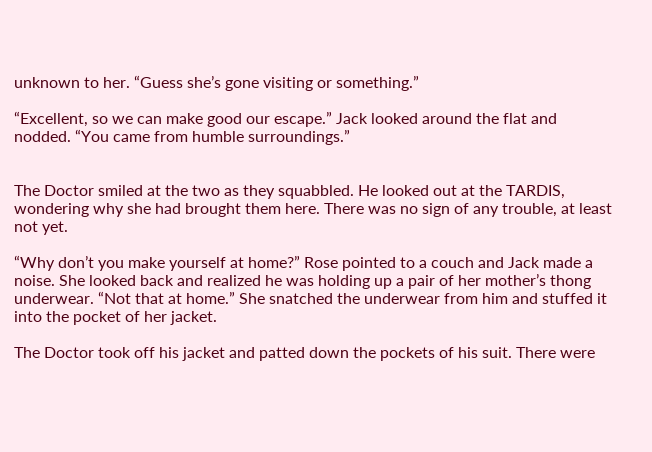unknown to her. “Guess she’s gone visiting or something.”

“Excellent, so we can make good our escape.” Jack looked around the flat and nodded. “You came from humble surroundings.”


The Doctor smiled at the two as they squabbled. He looked out at the TARDIS, wondering why she had brought them here. There was no sign of any trouble, at least not yet.

“Why don’t you make yourself at home?” Rose pointed to a couch and Jack made a noise. She looked back and realized he was holding up a pair of her mother’s thong underwear. “Not that at home.” She snatched the underwear from him and stuffed it into the pocket of her jacket.

The Doctor took off his jacket and patted down the pockets of his suit. There were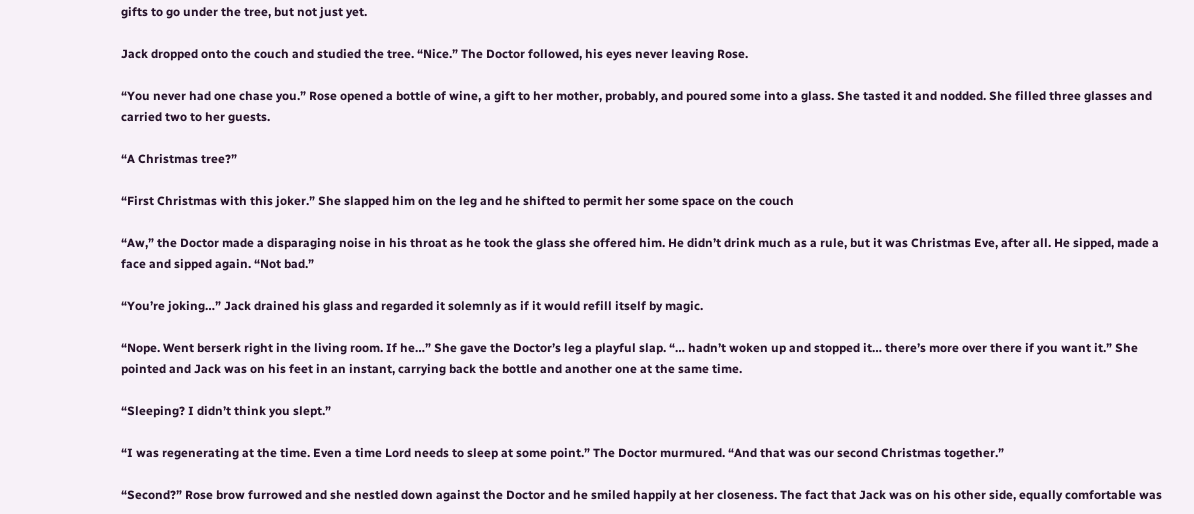gifts to go under the tree, but not just yet.

Jack dropped onto the couch and studied the tree. “Nice.” The Doctor followed, his eyes never leaving Rose.

“You never had one chase you.” Rose opened a bottle of wine, a gift to her mother, probably, and poured some into a glass. She tasted it and nodded. She filled three glasses and carried two to her guests.

“A Christmas tree?”

“First Christmas with this joker.” She slapped him on the leg and he shifted to permit her some space on the couch

“Aw,” the Doctor made a disparaging noise in his throat as he took the glass she offered him. He didn’t drink much as a rule, but it was Christmas Eve, after all. He sipped, made a face and sipped again. “Not bad.”

“You’re joking…” Jack drained his glass and regarded it solemnly as if it would refill itself by magic.

“Nope. Went berserk right in the living room. If he…” She gave the Doctor’s leg a playful slap. “… hadn’t woken up and stopped it… there’s more over there if you want it.” She pointed and Jack was on his feet in an instant, carrying back the bottle and another one at the same time.

“Sleeping? I didn’t think you slept.”

“I was regenerating at the time. Even a time Lord needs to sleep at some point.” The Doctor murmured. “And that was our second Christmas together.”

“Second?” Rose brow furrowed and she nestled down against the Doctor and he smiled happily at her closeness. The fact that Jack was on his other side, equally comfortable was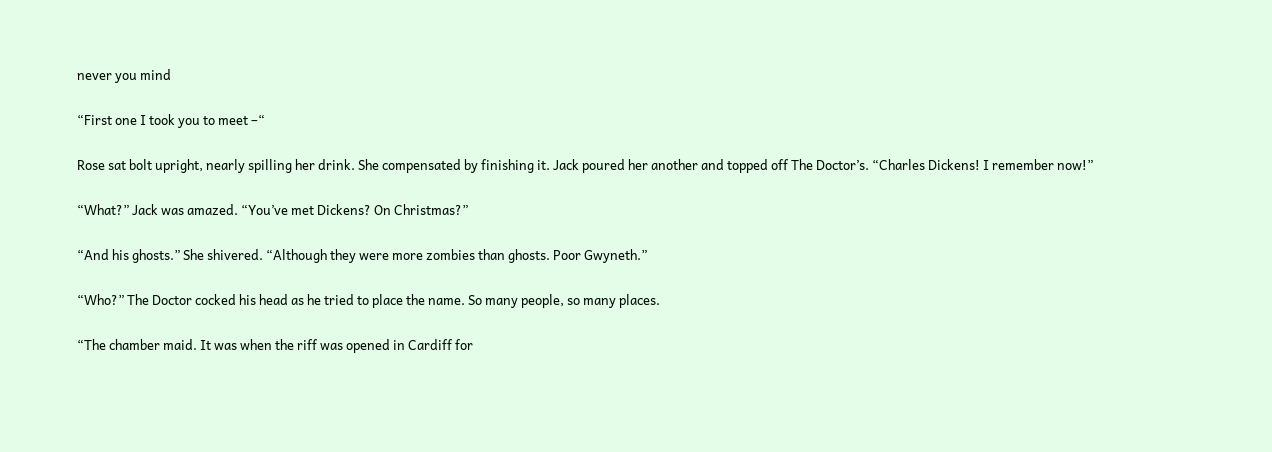never you mind

“First one I took you to meet –“

Rose sat bolt upright, nearly spilling her drink. She compensated by finishing it. Jack poured her another and topped off The Doctor’s. “Charles Dickens! I remember now!”

“What?” Jack was amazed. “You’ve met Dickens? On Christmas?”

“And his ghosts.” She shivered. “Although they were more zombies than ghosts. Poor Gwyneth.”

“Who?” The Doctor cocked his head as he tried to place the name. So many people, so many places.

“The chamber maid. It was when the riff was opened in Cardiff for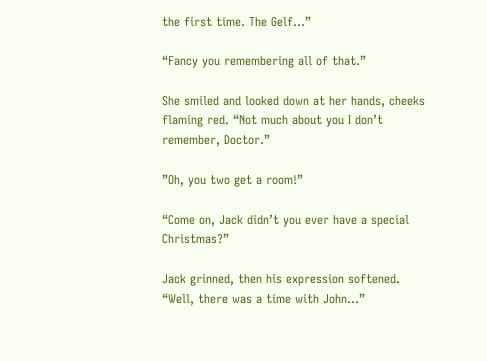the first time. The Gelf...”

“Fancy you remembering all of that.”

She smiled and looked down at her hands, cheeks flaming red. “Not much about you I don’t remember, Doctor.”

”Oh, you two get a room!”

“Come on, Jack didn’t you ever have a special Christmas?”

Jack grinned, then his expression softened. “Well, there was a time with John...”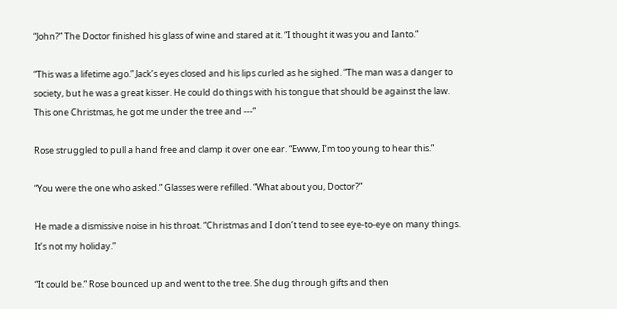“John?” The Doctor finished his glass of wine and stared at it. “I thought it was you and Ianto.”

“This was a lifetime ago.” Jack’s eyes closed and his lips curled as he sighed. “The man was a danger to society, but he was a great kisser. He could do things with his tongue that should be against the law. This one Christmas, he got me under the tree and ---”

Rose struggled to pull a hand free and clamp it over one ear. “Ewww, I’m too young to hear this.”

“You were the one who asked.” Glasses were refilled. “What about you, Doctor?”

He made a dismissive noise in his throat. “Christmas and I don’t tend to see eye-to-eye on many things. It’s not my holiday.”

“It could be.” Rose bounced up and went to the tree. She dug through gifts and then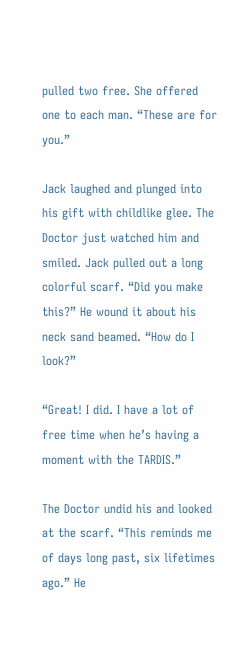pulled two free. She offered one to each man. “These are for you.”

Jack laughed and plunged into his gift with childlike glee. The Doctor just watched him and smiled. Jack pulled out a long colorful scarf. “Did you make this?” He wound it about his neck sand beamed. “How do I look?”

“Great! I did. I have a lot of free time when he’s having a moment with the TARDIS.”

The Doctor undid his and looked at the scarf. “This reminds me of days long past, six lifetimes ago.” He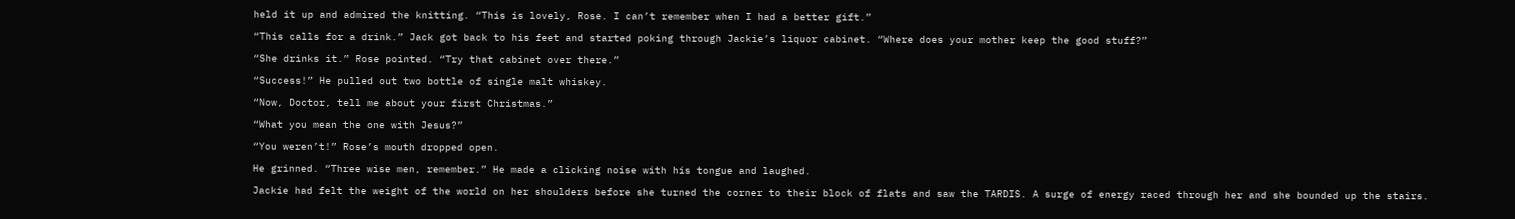held it up and admired the knitting. “This is lovely, Rose. I can’t remember when I had a better gift.”

“This calls for a drink.” Jack got back to his feet and started poking through Jackie’s liquor cabinet. “Where does your mother keep the good stuff?”

“She drinks it.” Rose pointed. “Try that cabinet over there.”

“Success!” He pulled out two bottle of single malt whiskey.

“Now, Doctor, tell me about your first Christmas.”

“What you mean the one with Jesus?”

“You weren’t!” Rose’s mouth dropped open.

He grinned. “Three wise men, remember.” He made a clicking noise with his tongue and laughed.

Jackie had felt the weight of the world on her shoulders before she turned the corner to their block of flats and saw the TARDIS. A surge of energy raced through her and she bounded up the stairs.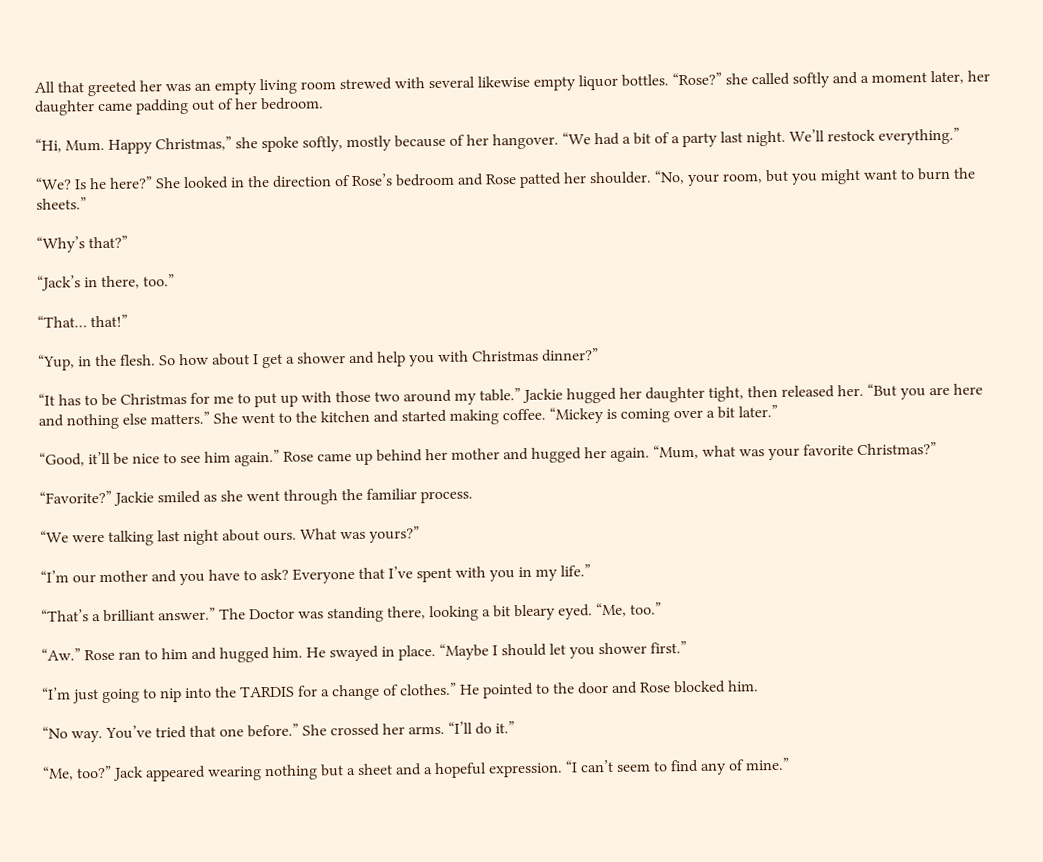All that greeted her was an empty living room strewed with several likewise empty liquor bottles. “Rose?” she called softly and a moment later, her daughter came padding out of her bedroom.

“Hi, Mum. Happy Christmas,” she spoke softly, mostly because of her hangover. “We had a bit of a party last night. We’ll restock everything.”

“We? Is he here?” She looked in the direction of Rose’s bedroom and Rose patted her shoulder. “No, your room, but you might want to burn the sheets.”

“Why’s that?”

“Jack’s in there, too.”

“That… that!”

“Yup, in the flesh. So how about I get a shower and help you with Christmas dinner?”

“It has to be Christmas for me to put up with those two around my table.” Jackie hugged her daughter tight, then released her. “But you are here and nothing else matters.” She went to the kitchen and started making coffee. “Mickey is coming over a bit later.”

“Good, it’ll be nice to see him again.” Rose came up behind her mother and hugged her again. “Mum, what was your favorite Christmas?”

“Favorite?” Jackie smiled as she went through the familiar process.

“We were talking last night about ours. What was yours?”

“I’m our mother and you have to ask? Everyone that I’ve spent with you in my life.”

“That’s a brilliant answer.” The Doctor was standing there, looking a bit bleary eyed. “Me, too.”

“Aw.” Rose ran to him and hugged him. He swayed in place. “Maybe I should let you shower first.”

“I’m just going to nip into the TARDIS for a change of clothes.” He pointed to the door and Rose blocked him.

“No way. You’ve tried that one before.” She crossed her arms. “I’ll do it.”

“Me, too?” Jack appeared wearing nothing but a sheet and a hopeful expression. “I can’t seem to find any of mine.”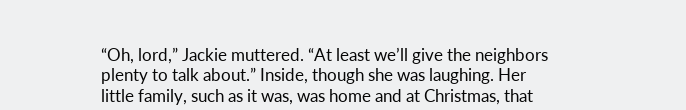“Oh, lord,” Jackie muttered. “At least we’ll give the neighbors plenty to talk about.” Inside, though she was laughing. Her little family, such as it was, was home and at Christmas, that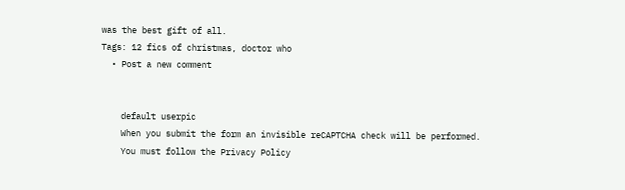was the best gift of all.
Tags: 12 fics of christmas, doctor who
  • Post a new comment


    default userpic
    When you submit the form an invisible reCAPTCHA check will be performed.
    You must follow the Privacy Policy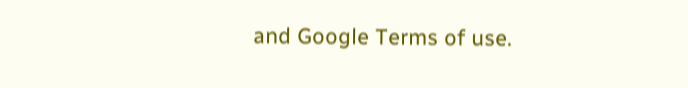and Google Terms of use.